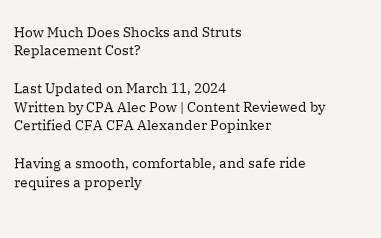How Much Does Shocks and Struts Replacement Cost?

Last Updated on March 11, 2024
Written by CPA Alec Pow | Content Reviewed by Certified CFA CFA Alexander Popinker

Having a smooth, comfortable, and safe ride requires a properly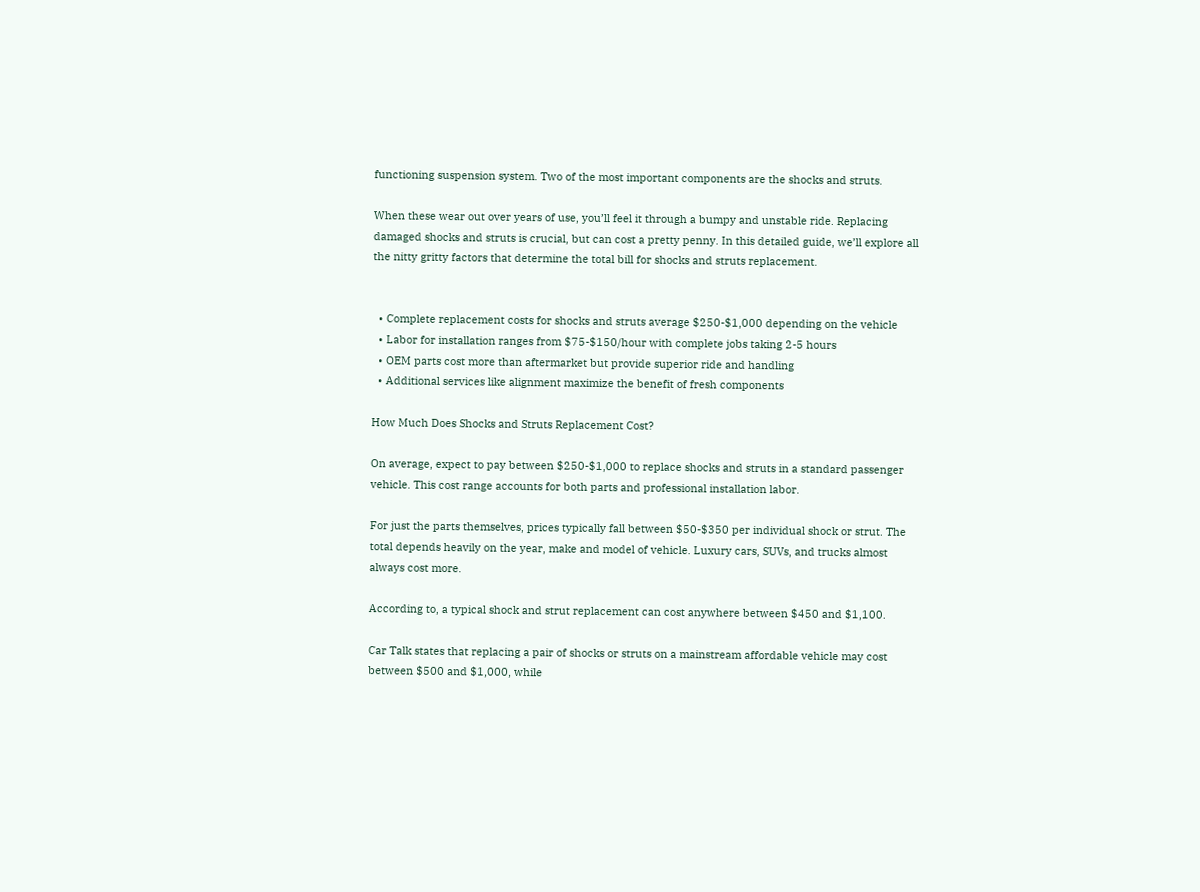functioning suspension system. Two of the most important components are the shocks and struts.

When these wear out over years of use, you’ll feel it through a bumpy and unstable ride. Replacing damaged shocks and struts is crucial, but can cost a pretty penny. In this detailed guide, we’ll explore all the nitty gritty factors that determine the total bill for shocks and struts replacement.


  • Complete replacement costs for shocks and struts average $250-$1,000 depending on the vehicle
  • Labor for installation ranges from $75-$150/hour with complete jobs taking 2-5 hours
  • OEM parts cost more than aftermarket but provide superior ride and handling
  • Additional services like alignment maximize the benefit of fresh components

How Much Does Shocks and Struts Replacement Cost?

On average, expect to pay between $250-$1,000 to replace shocks and struts in a standard passenger vehicle. This cost range accounts for both parts and professional installation labor.

For just the parts themselves, prices typically fall between $50-$350 per individual shock or strut. The total depends heavily on the year, make and model of vehicle. Luxury cars, SUVs, and trucks almost always cost more.

According to, a typical shock and strut replacement can cost anywhere between $450 and $1,100.

Car Talk states that replacing a pair of shocks or struts on a mainstream affordable vehicle may cost between $500 and $1,000, while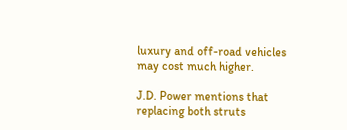luxury and off-road vehicles may cost much higher.

J.D. Power mentions that replacing both struts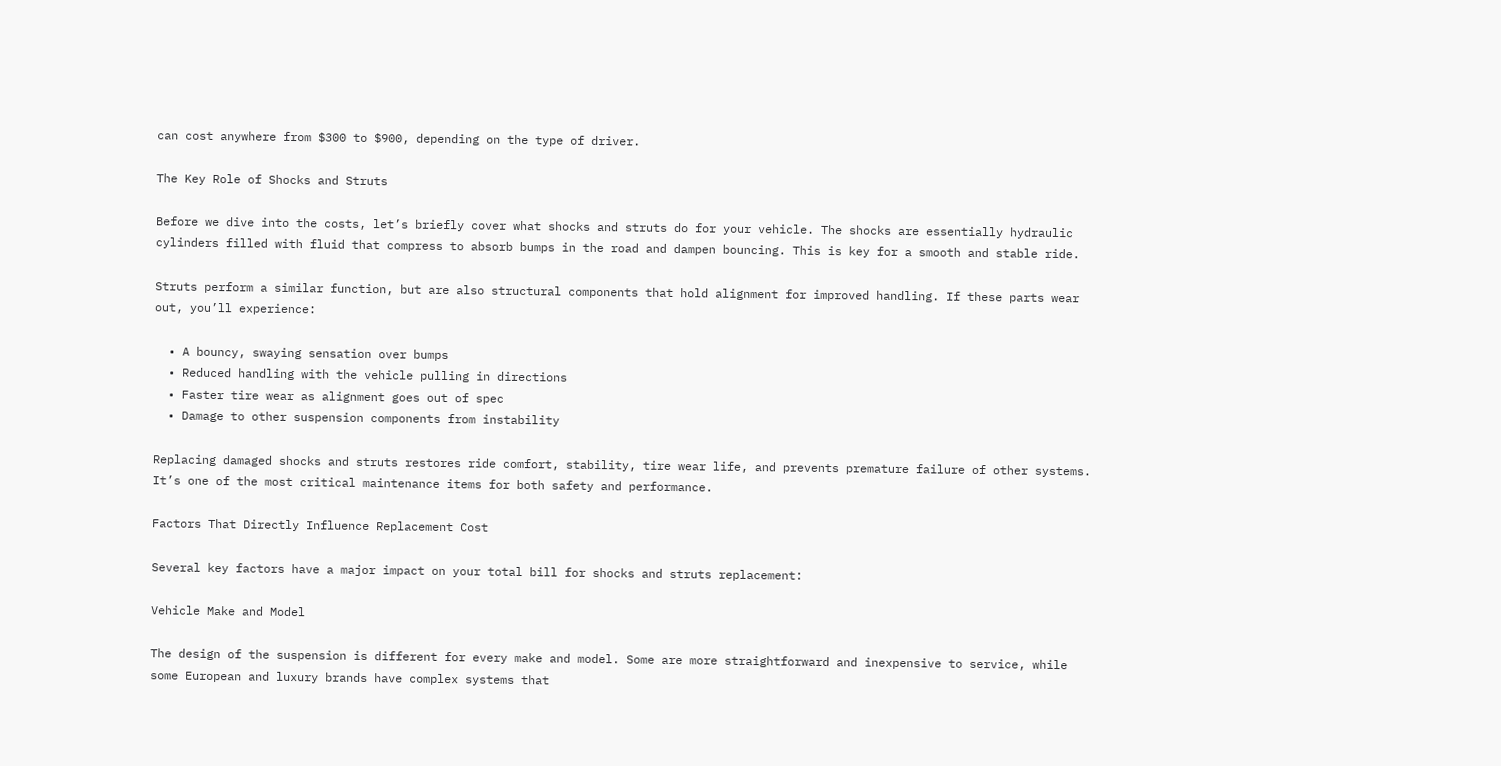can cost anywhere from $300 to $900, depending on the type of driver.

The Key Role of Shocks and Struts

Before we dive into the costs, let’s briefly cover what shocks and struts do for your vehicle. The shocks are essentially hydraulic cylinders filled with fluid that compress to absorb bumps in the road and dampen bouncing. This is key for a smooth and stable ride.

Struts perform a similar function, but are also structural components that hold alignment for improved handling. If these parts wear out, you’ll experience:

  • A bouncy, swaying sensation over bumps
  • Reduced handling with the vehicle pulling in directions
  • Faster tire wear as alignment goes out of spec
  • Damage to other suspension components from instability

Replacing damaged shocks and struts restores ride comfort, stability, tire wear life, and prevents premature failure of other systems. It’s one of the most critical maintenance items for both safety and performance.

Factors That Directly Influence Replacement Cost

Several key factors have a major impact on your total bill for shocks and struts replacement:

Vehicle Make and Model

The design of the suspension is different for every make and model. Some are more straightforward and inexpensive to service, while some European and luxury brands have complex systems that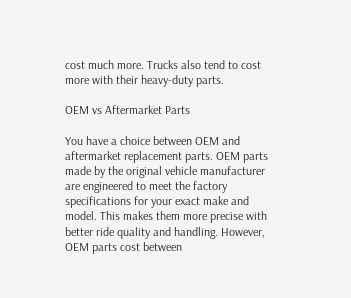cost much more. Trucks also tend to cost more with their heavy-duty parts.

OEM vs Aftermarket Parts

You have a choice between OEM and aftermarket replacement parts. OEM parts made by the original vehicle manufacturer are engineered to meet the factory specifications for your exact make and model. This makes them more precise with better ride quality and handling. However, OEM parts cost between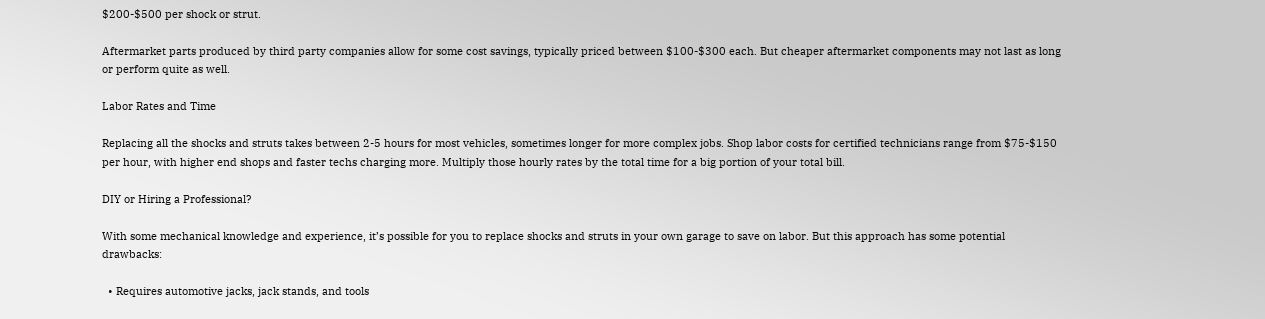$200-$500 per shock or strut.

Aftermarket parts produced by third party companies allow for some cost savings, typically priced between $100-$300 each. But cheaper aftermarket components may not last as long or perform quite as well.

Labor Rates and Time

Replacing all the shocks and struts takes between 2-5 hours for most vehicles, sometimes longer for more complex jobs. Shop labor costs for certified technicians range from $75-$150 per hour, with higher end shops and faster techs charging more. Multiply those hourly rates by the total time for a big portion of your total bill.

DIY or Hiring a Professional?

With some mechanical knowledge and experience, it’s possible for you to replace shocks and struts in your own garage to save on labor. But this approach has some potential drawbacks:

  • Requires automotive jacks, jack stands, and tools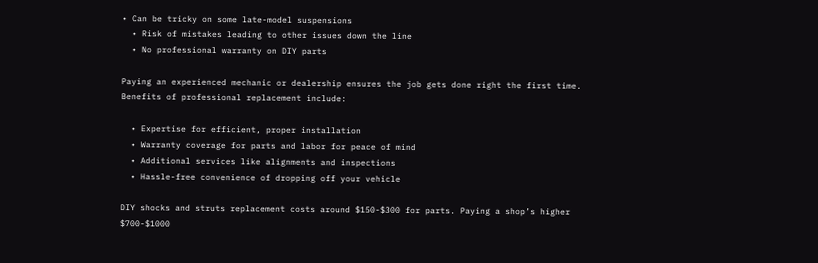• Can be tricky on some late-model suspensions
  • Risk of mistakes leading to other issues down the line
  • No professional warranty on DIY parts

Paying an experienced mechanic or dealership ensures the job gets done right the first time. Benefits of professional replacement include:

  • Expertise for efficient, proper installation
  • Warranty coverage for parts and labor for peace of mind
  • Additional services like alignments and inspections
  • Hassle-free convenience of dropping off your vehicle

DIY shocks and struts replacement costs around $150-$300 for parts. Paying a shop’s higher $700-$1000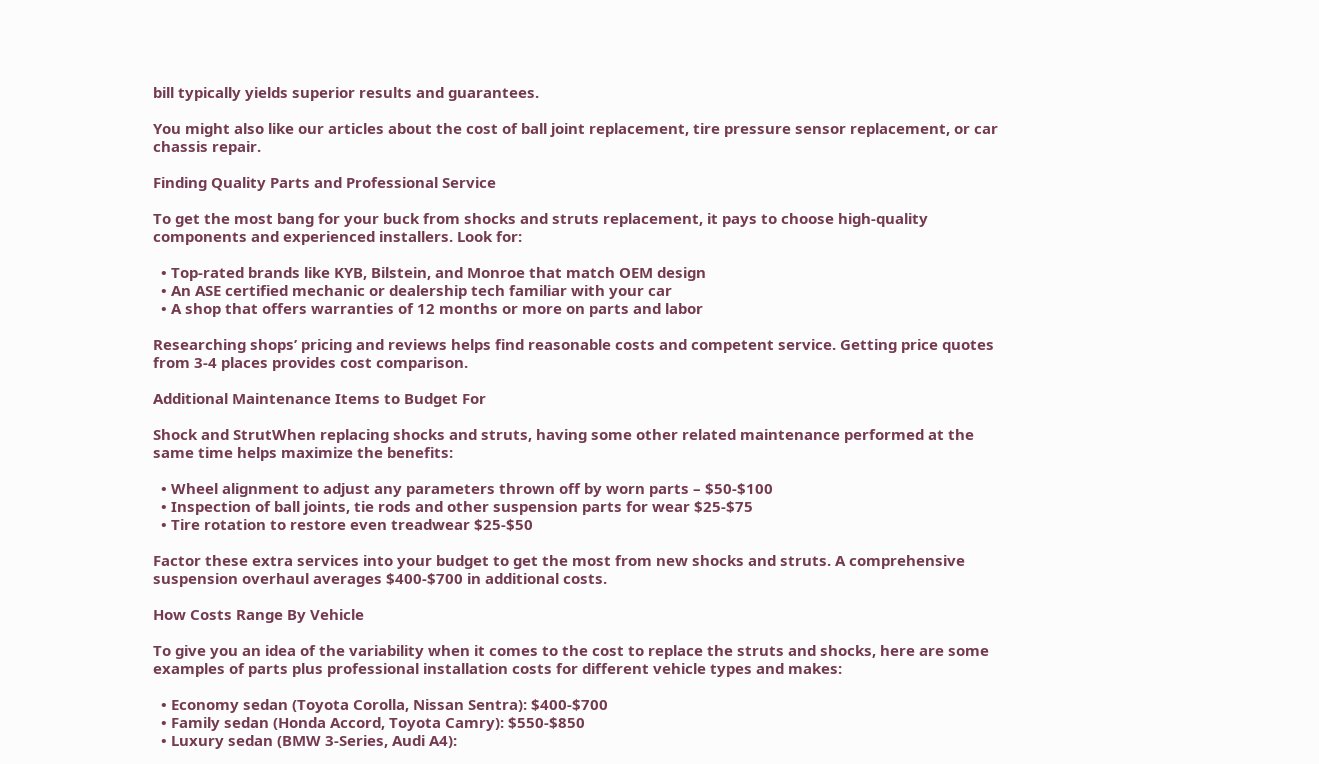bill typically yields superior results and guarantees.

You might also like our articles about the cost of ball joint replacement, tire pressure sensor replacement, or car chassis repair.

Finding Quality Parts and Professional Service

To get the most bang for your buck from shocks and struts replacement, it pays to choose high-quality components and experienced installers. Look for:

  • Top-rated brands like KYB, Bilstein, and Monroe that match OEM design
  • An ASE certified mechanic or dealership tech familiar with your car
  • A shop that offers warranties of 12 months or more on parts and labor

Researching shops’ pricing and reviews helps find reasonable costs and competent service. Getting price quotes from 3-4 places provides cost comparison.

Additional Maintenance Items to Budget For

Shock and StrutWhen replacing shocks and struts, having some other related maintenance performed at the same time helps maximize the benefits:

  • Wheel alignment to adjust any parameters thrown off by worn parts – $50-$100
  • Inspection of ball joints, tie rods and other suspension parts for wear $25-$75
  • Tire rotation to restore even treadwear $25-$50

Factor these extra services into your budget to get the most from new shocks and struts. A comprehensive suspension overhaul averages $400-$700 in additional costs.

How Costs Range By Vehicle

To give you an idea of the variability when it comes to the cost to replace the struts and shocks, here are some examples of parts plus professional installation costs for different vehicle types and makes:

  • Economy sedan (Toyota Corolla, Nissan Sentra): $400-$700
  • Family sedan (Honda Accord, Toyota Camry): $550-$850
  • Luxury sedan (BMW 3-Series, Audi A4):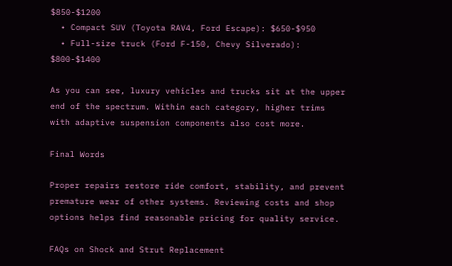$850-$1200
  • Compact SUV (Toyota RAV4, Ford Escape): $650-$950
  • Full-size truck (Ford F-150, Chevy Silverado): $800-$1400

As you can see, luxury vehicles and trucks sit at the upper end of the spectrum. Within each category, higher trims with adaptive suspension components also cost more.

Final Words

Proper repairs restore ride comfort, stability, and prevent premature wear of other systems. Reviewing costs and shop options helps find reasonable pricing for quality service.

FAQs on Shock and Strut Replacement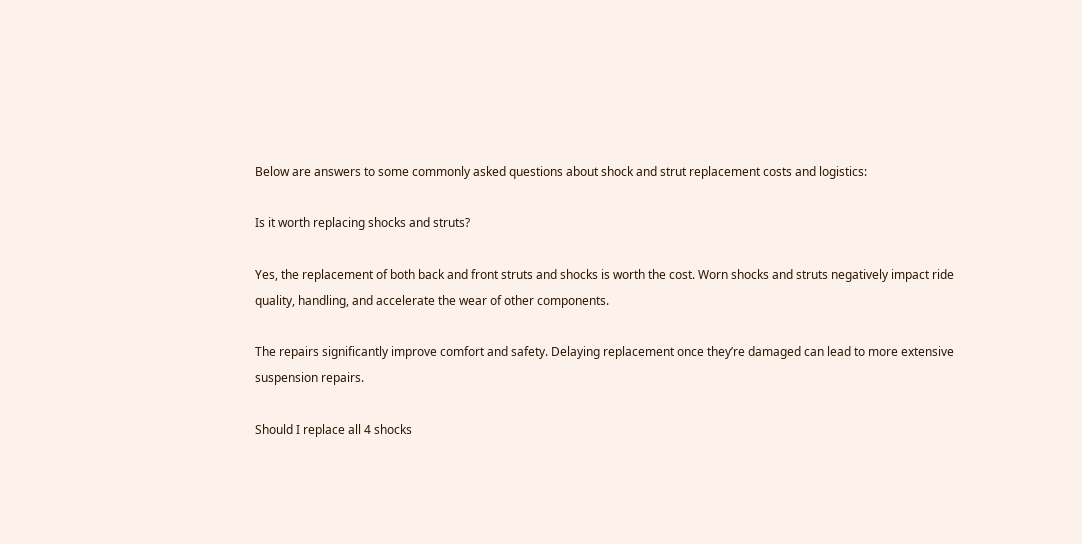Below are answers to some commonly asked questions about shock and strut replacement costs and logistics:

Is it worth replacing shocks and struts?

Yes, the replacement of both back and front struts and shocks is worth the cost. Worn shocks and struts negatively impact ride quality, handling, and accelerate the wear of other components.

The repairs significantly improve comfort and safety. Delaying replacement once they’re damaged can lead to more extensive suspension repairs.

Should I replace all 4 shocks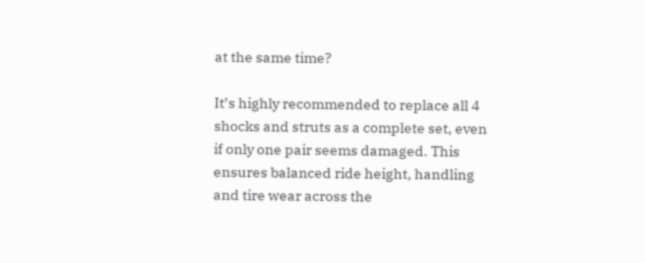at the same time?

It’s highly recommended to replace all 4 shocks and struts as a complete set, even if only one pair seems damaged. This ensures balanced ride height, handling and tire wear across the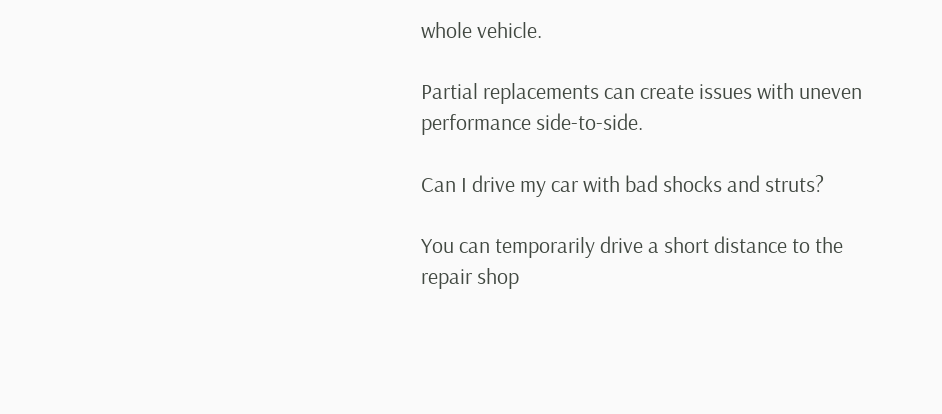whole vehicle.

Partial replacements can create issues with uneven performance side-to-side.

Can I drive my car with bad shocks and struts?

You can temporarily drive a short distance to the repair shop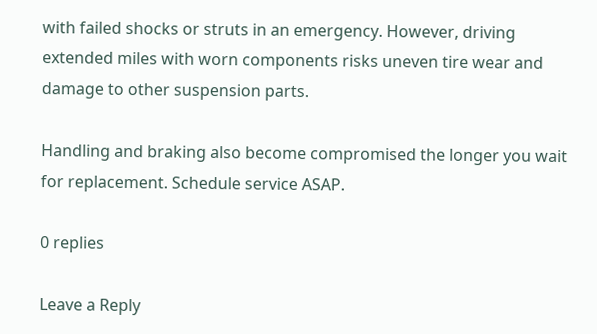with failed shocks or struts in an emergency. However, driving extended miles with worn components risks uneven tire wear and damage to other suspension parts.

Handling and braking also become compromised the longer you wait for replacement. Schedule service ASAP.

0 replies

Leave a Reply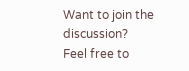Want to join the discussion?
Feel free to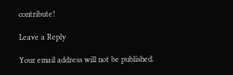contribute!

Leave a Reply

Your email address will not be published.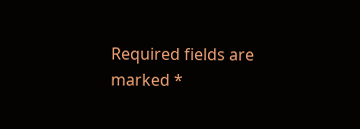Required fields are marked *